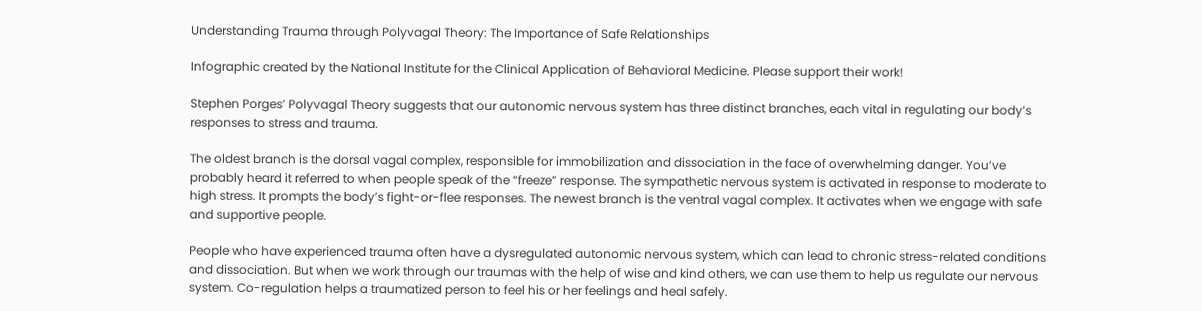Understanding Trauma through Polyvagal Theory: The Importance of Safe Relationships

Infographic created by the National Institute for the Clinical Application of Behavioral Medicine. Please support their work!

Stephen Porges’ Polyvagal Theory suggests that our autonomic nervous system has three distinct branches, each vital in regulating our body’s responses to stress and trauma.

The oldest branch is the dorsal vagal complex, responsible for immobilization and dissociation in the face of overwhelming danger. You’ve probably heard it referred to when people speak of the “freeze” response. The sympathetic nervous system is activated in response to moderate to high stress. It prompts the body’s fight-or-flee responses. The newest branch is the ventral vagal complex. It activates when we engage with safe and supportive people.

People who have experienced trauma often have a dysregulated autonomic nervous system, which can lead to chronic stress-related conditions and dissociation. But when we work through our traumas with the help of wise and kind others, we can use them to help us regulate our nervous system. Co-regulation helps a traumatized person to feel his or her feelings and heal safely.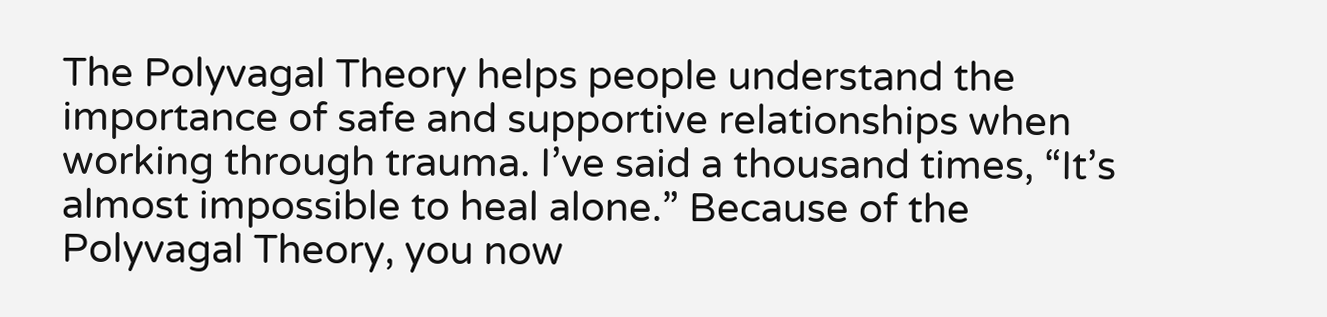The Polyvagal Theory helps people understand the importance of safe and supportive relationships when working through trauma. I’ve said a thousand times, “It’s almost impossible to heal alone.” Because of the Polyvagal Theory, you now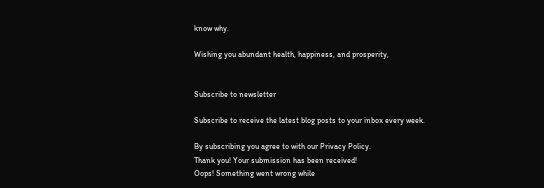know why.

Wishing you abundant health, happiness, and prosperity,


Subscribe to newsletter

Subscribe to receive the latest blog posts to your inbox every week.

By subscribing you agree to with our Privacy Policy.
Thank you! Your submission has been received!
Oops! Something went wrong while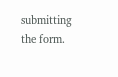submitting the form.